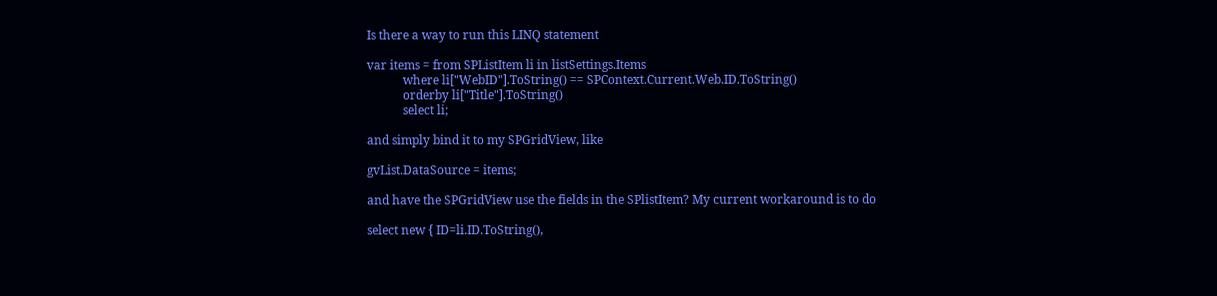Is there a way to run this LINQ statement

var items = from SPListItem li in listSettings.Items
            where li["WebID"].ToString() == SPContext.Current.Web.ID.ToString()
            orderby li["Title"].ToString()
            select li;

and simply bind it to my SPGridView, like

gvList.DataSource = items;

and have the SPGridView use the fields in the SPlistItem? My current workaround is to do

select new { ID=li.ID.ToString(),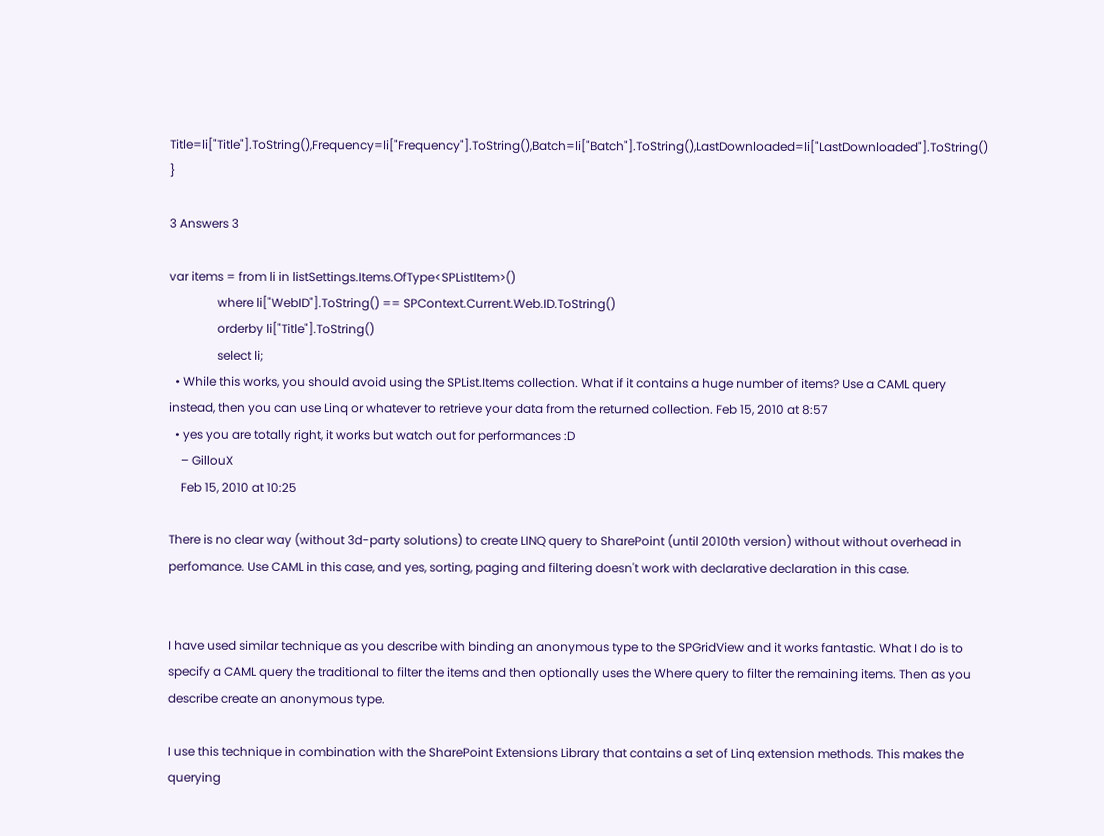Title=li["Title"].ToString(),Frequency=li["Frequency"].ToString(),Batch=li["Batch"].ToString(),LastDownloaded=li["LastDownloaded"].ToString() }

3 Answers 3

var items = from li in listSettings.Items.OfType<SPListItem>()
                where li["WebID"].ToString() == SPContext.Current.Web.ID.ToString()
                orderby li["Title"].ToString()
                select li;
  • While this works, you should avoid using the SPList.Items collection. What if it contains a huge number of items? Use a CAML query instead, then you can use Linq or whatever to retrieve your data from the returned collection. Feb 15, 2010 at 8:57
  • yes you are totally right, it works but watch out for performances :D
    – GillouX
    Feb 15, 2010 at 10:25

There is no clear way (without 3d-party solutions) to create LINQ query to SharePoint (until 2010th version) without without overhead in perfomance. Use CAML in this case, and yes, sorting, paging and filtering doesn't work with declarative declaration in this case.


I have used similar technique as you describe with binding an anonymous type to the SPGridView and it works fantastic. What I do is to specify a CAML query the traditional to filter the items and then optionally uses the Where query to filter the remaining items. Then as you describe create an anonymous type.

I use this technique in combination with the SharePoint Extensions Library that contains a set of Linq extension methods. This makes the querying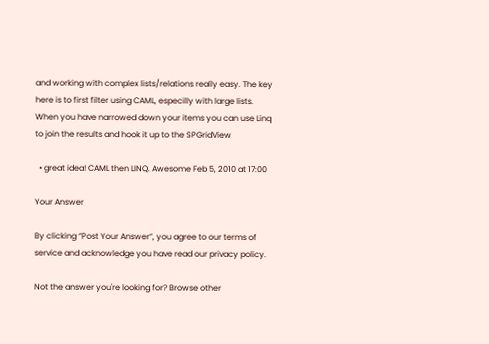and working with complex lists/relations really easy. The key here is to first filter using CAML, especilly with large lists. When you have narrowed down your items you can use Linq to join the results and hook it up to the SPGridView

  • great idea! CAML then LINQ. Awesome Feb 5, 2010 at 17:00

Your Answer

By clicking “Post Your Answer”, you agree to our terms of service and acknowledge you have read our privacy policy.

Not the answer you're looking for? Browse other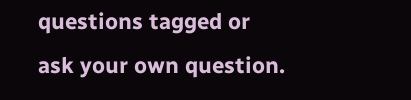questions tagged or ask your own question.